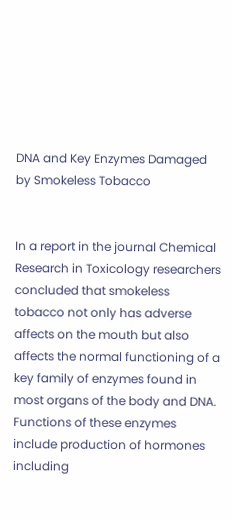DNA and Key Enzymes Damaged by Smokeless Tobacco


In a report in the journal Chemical Research in Toxicology researchers concluded that smokeless tobacco not only has adverse affects on the mouth but also affects the normal functioning of a key family of enzymes found in most organs of the body and DNA. Functions of these enzymes include production of hormones including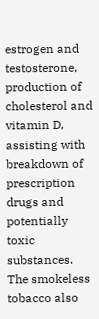estrogen and testosterone, production of cholesterol and vitamin D, assisting with breakdown of prescription drugs and potentially toxic substances. The smokeless tobacco also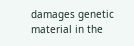damages genetic material in the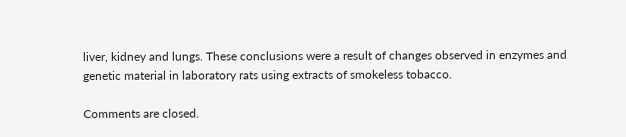liver, kidney and lungs. These conclusions were a result of changes observed in enzymes and genetic material in laboratory rats using extracts of smokeless tobacco.

Comments are closed.